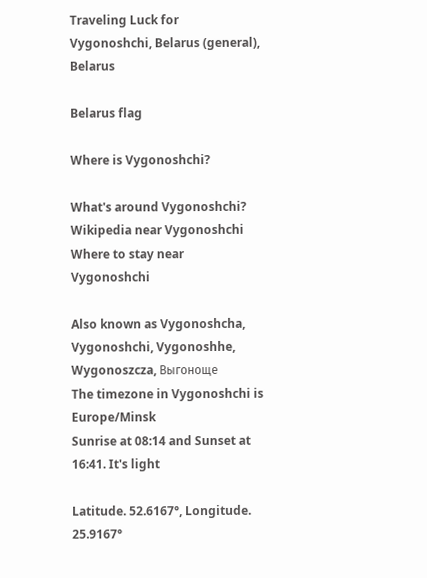Traveling Luck for Vygonoshchi, Belarus (general), Belarus

Belarus flag

Where is Vygonoshchi?

What's around Vygonoshchi?
Wikipedia near Vygonoshchi
Where to stay near Vygonoshchi

Also known as Vygonoshcha, Vygonoshchi, Vygonoshhe, Wygonoszcza, Выгоноще
The timezone in Vygonoshchi is Europe/Minsk
Sunrise at 08:14 and Sunset at 16:41. It's light

Latitude. 52.6167°, Longitude. 25.9167°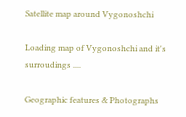Satellite map around Vygonoshchi

Loading map of Vygonoshchi and it's surroudings ....

Geographic features & Photographs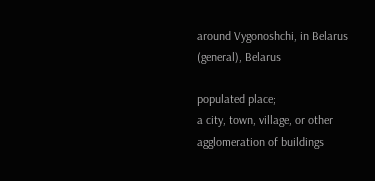around Vygonoshchi, in Belarus (general), Belarus

populated place;
a city, town, village, or other agglomeration of buildings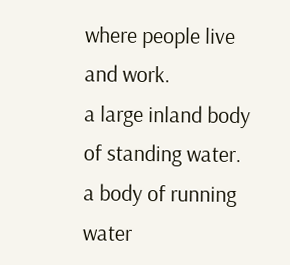where people live and work.
a large inland body of standing water.
a body of running water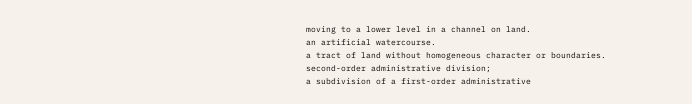moving to a lower level in a channel on land.
an artificial watercourse.
a tract of land without homogeneous character or boundaries.
second-order administrative division;
a subdivision of a first-order administrative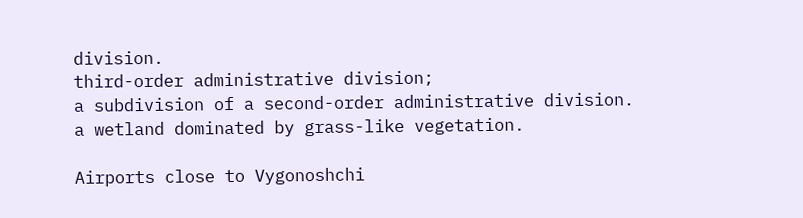division.
third-order administrative division;
a subdivision of a second-order administrative division.
a wetland dominated by grass-like vegetation.

Airports close to Vygonoshchi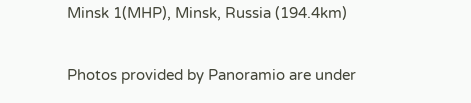Minsk 1(MHP), Minsk, Russia (194.4km)

Photos provided by Panoramio are under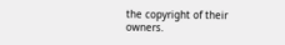the copyright of their owners.